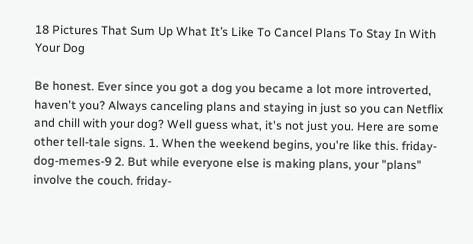18 Pictures That Sum Up What It’s Like To Cancel Plans To Stay In With Your Dog

Be honest. Ever since you got a dog you became a lot more introverted, haven't you? Always canceling plans and staying in just so you can Netflix and chill with your dog? Well guess what, it's not just you. Here are some other tell-tale signs. 1. When the weekend begins, you're like this. friday-dog-memes-9 2. But while everyone else is making plans, your "plans" involve the couch. friday-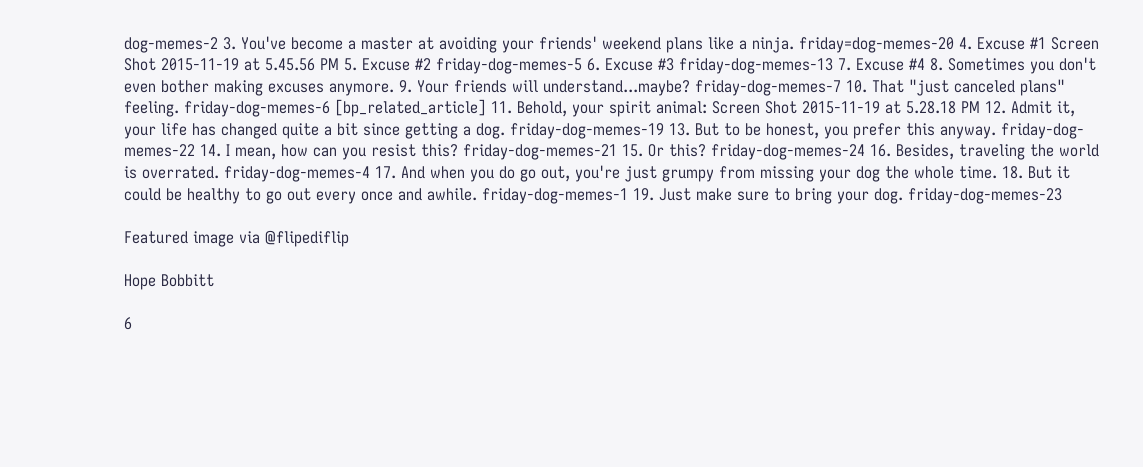dog-memes-2 3. You've become a master at avoiding your friends' weekend plans like a ninja. friday=dog-memes-20 4. Excuse #1 Screen Shot 2015-11-19 at 5.45.56 PM 5. Excuse #2 friday-dog-memes-5 6. Excuse #3 friday-dog-memes-13 7. Excuse #4 8. Sometimes you don't even bother making excuses anymore. 9. Your friends will understand...maybe? friday-dog-memes-7 10. That "just canceled plans" feeling. friday-dog-memes-6 [bp_related_article] 11. Behold, your spirit animal: Screen Shot 2015-11-19 at 5.28.18 PM 12. Admit it, your life has changed quite a bit since getting a dog. friday-dog-memes-19 13. But to be honest, you prefer this anyway. friday-dog-memes-22 14. I mean, how can you resist this? friday-dog-memes-21 15. Or this? friday-dog-memes-24 16. Besides, traveling the world is overrated. friday-dog-memes-4 17. And when you do go out, you're just grumpy from missing your dog the whole time. 18. But it could be healthy to go out every once and awhile. friday-dog-memes-1 19. Just make sure to bring your dog. friday-dog-memes-23

Featured image via @flipediflip

Hope Bobbitt

6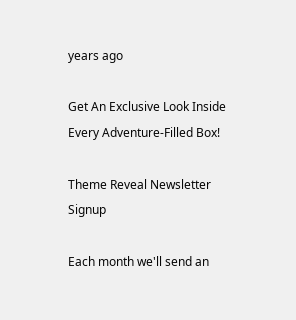years ago

Get An Exclusive Look Inside Every Adventure-Filled Box!

Theme Reveal Newsletter Signup

Each month we'll send an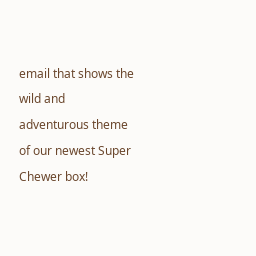email that shows the wild and adventurous theme of our newest Super Chewer box!